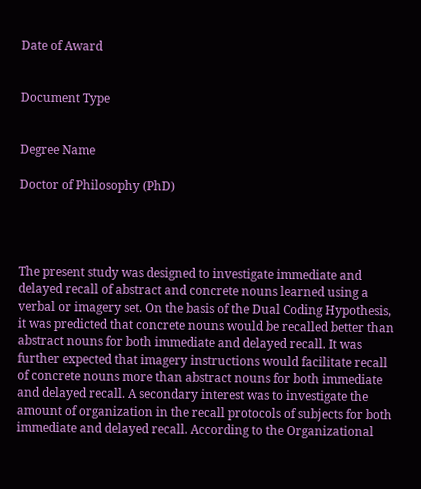Date of Award


Document Type


Degree Name

Doctor of Philosophy (PhD)




The present study was designed to investigate immediate and delayed recall of abstract and concrete nouns learned using a verbal or imagery set. On the basis of the Dual Coding Hypothesis, it was predicted that concrete nouns would be recalled better than abstract nouns for both immediate and delayed recall. It was further expected that imagery instructions would facilitate recall of concrete nouns more than abstract nouns for both immediate and delayed recall. A secondary interest was to investigate the amount of organization in the recall protocols of subjects for both immediate and delayed recall. According to the Organizational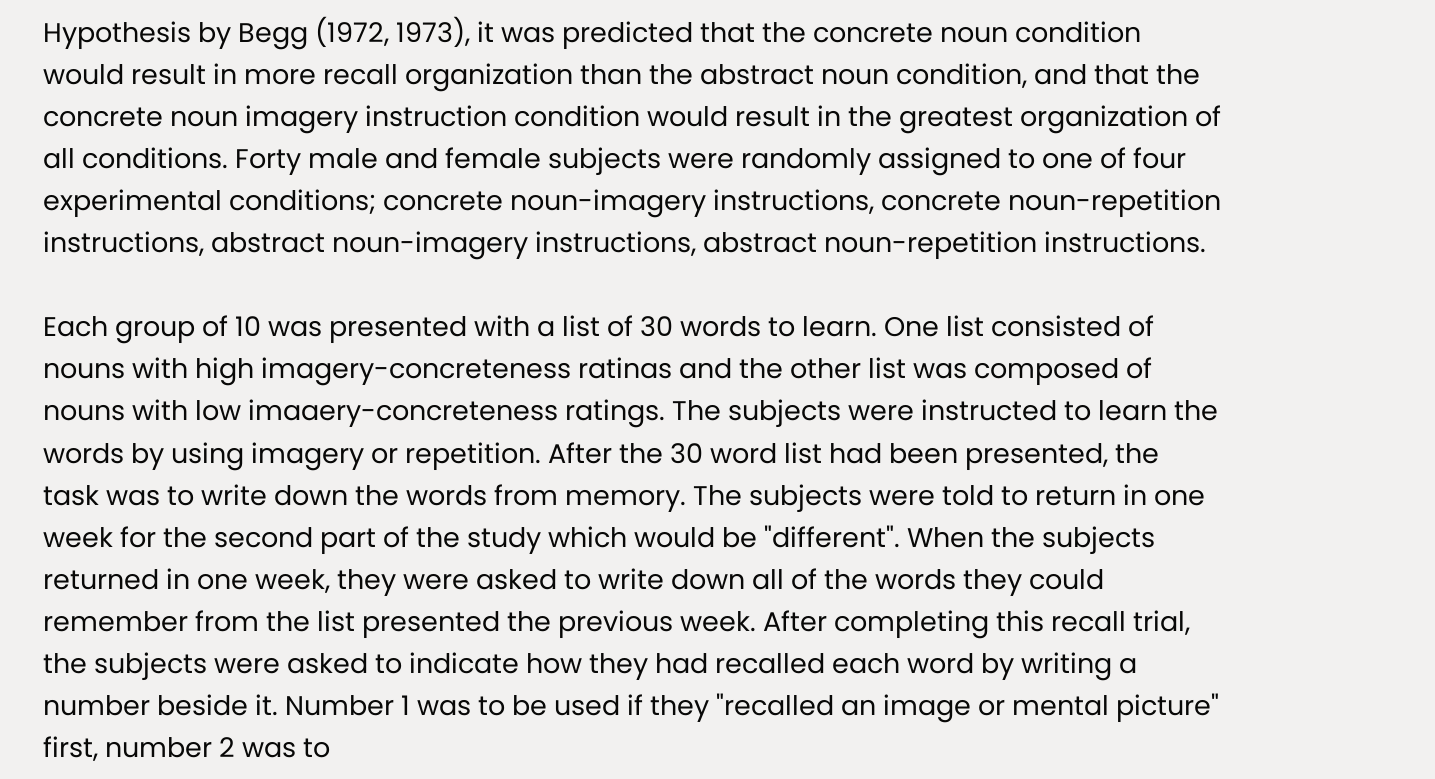Hypothesis by Begg (1972, 1973), it was predicted that the concrete noun condition would result in more recall organization than the abstract noun condition, and that the concrete noun imagery instruction condition would result in the greatest organization of all conditions. Forty male and female subjects were randomly assigned to one of four experimental conditions; concrete noun-imagery instructions, concrete noun-repetition instructions, abstract noun-imagery instructions, abstract noun-repetition instructions.

Each group of 10 was presented with a list of 30 words to learn. One list consisted of nouns with high imagery-concreteness ratinas and the other list was composed of nouns with low imaaery-concreteness ratings. The subjects were instructed to learn the words by using imagery or repetition. After the 30 word list had been presented, the task was to write down the words from memory. The subjects were told to return in one week for the second part of the study which would be "different". When the subjects returned in one week, they were asked to write down all of the words they could remember from the list presented the previous week. After completing this recall trial, the subjects were asked to indicate how they had recalled each word by writing a number beside it. Number 1 was to be used if they "recalled an image or mental picture" first, number 2 was to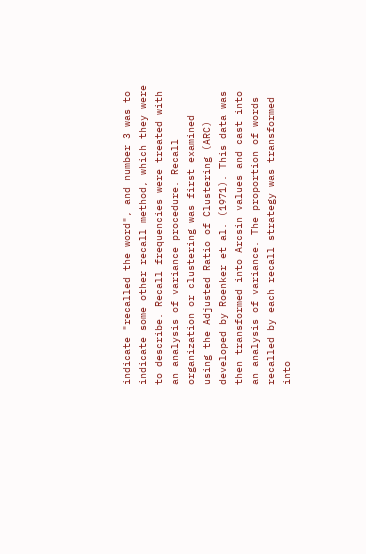indicate "recalled the word", and number 3 was to indicate some other recall method, which they were to describe. Recall frequencies were treated with an analysis of variance procedure. Recall organization or clustering was first examined using the Adjusted Ratio of Clustering (ARC) developed by Roenker et al. (1971). This data was then transformed into Arcsin values and cast into an analysis of variance. The proportion of words recalled by each recall strategy was transformed into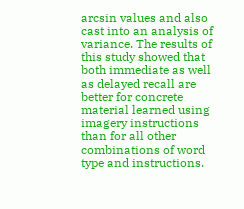arcsin values and also cast into an analysis of variance. The results of this study showed that both immediate as well as delayed recall are better for concrete material learned using imagery instructions than for all other combinations of word type and instructions.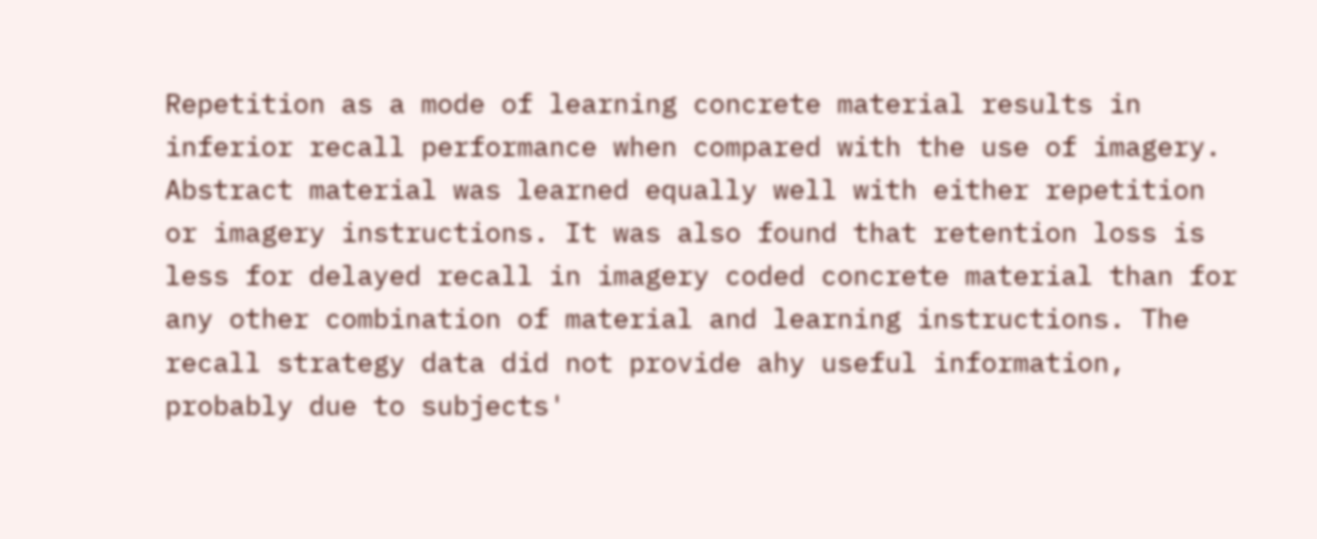Repetition as a mode of learning concrete material results in inferior recall performance when compared with the use of imagery. Abstract material was learned equally well with either repetition or imagery instructions. It was also found that retention loss is less for delayed recall in imagery coded concrete material than for any other combination of material and learning instructions. The recall strategy data did not provide ahy useful information, probably due to subjects'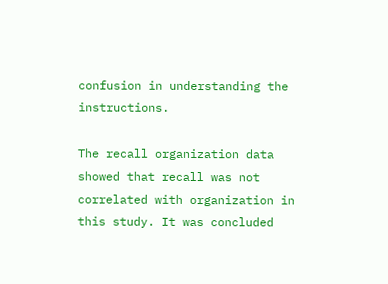confusion in understanding the instructions.

The recall organization data showed that recall was not correlated with organization in this study. It was concluded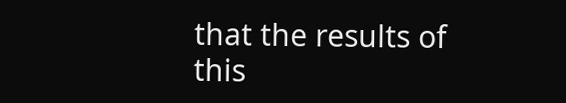that the results of this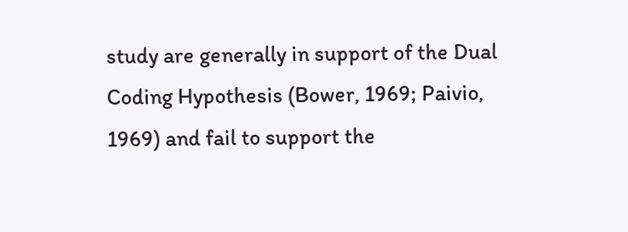study are generally in support of the Dual Coding Hypothesis (Bower, 1969; Paivio, 1969) and fail to support the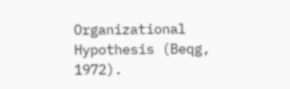Organizational Hypothesis (Beqg, 1972).